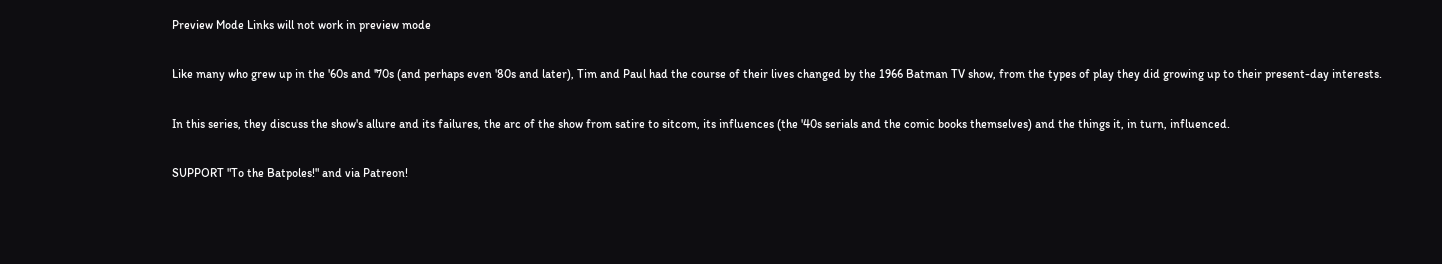Preview Mode Links will not work in preview mode

Like many who grew up in the '60s and '70s (and perhaps even '80s and later), Tim and Paul had the course of their lives changed by the 1966 Batman TV show, from the types of play they did growing up to their present-day interests.

In this series, they discuss the show's allure and its failures, the arc of the show from satire to sitcom, its influences (the '40s serials and the comic books themselves) and the things it, in turn, influenced.

SUPPORT "To the Batpoles!" and via Patreon!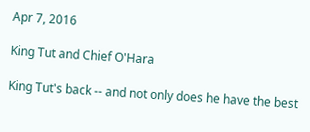Apr 7, 2016

King Tut and Chief O'Hara

King Tut's back -- and not only does he have the best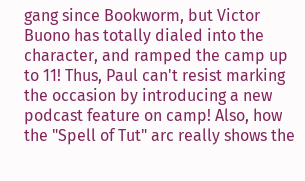gang since Bookworm, but Victor Buono has totally dialed into the character, and ramped the camp up to 11! Thus, Paul can't resist marking the occasion by introducing a new podcast feature on camp! Also, how the "Spell of Tut" arc really shows the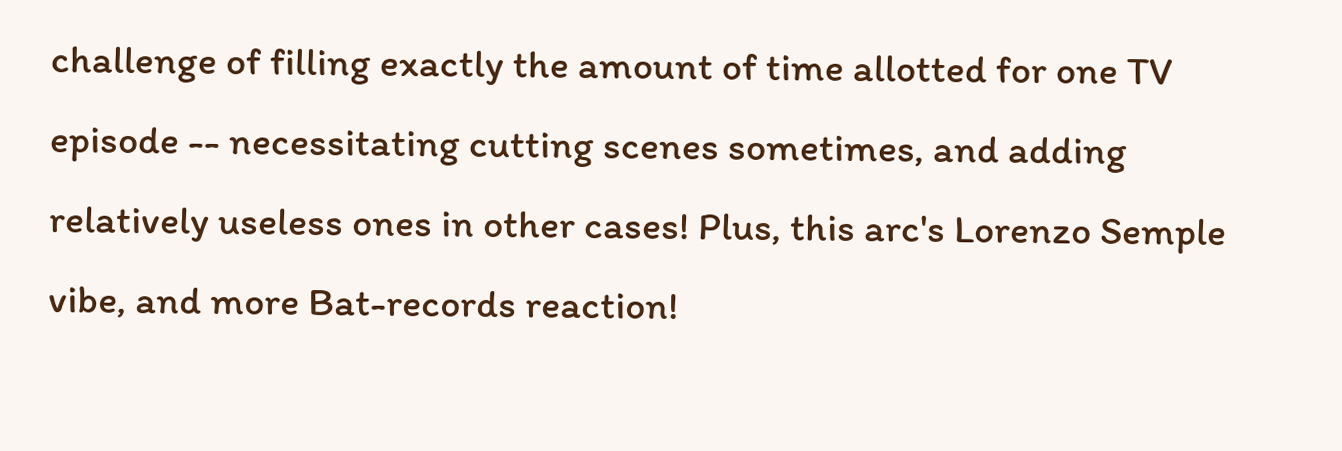challenge of filling exactly the amount of time allotted for one TV episode -- necessitating cutting scenes sometimes, and adding relatively useless ones in other cases! Plus, this arc's Lorenzo Semple vibe, and more Bat-records reaction!